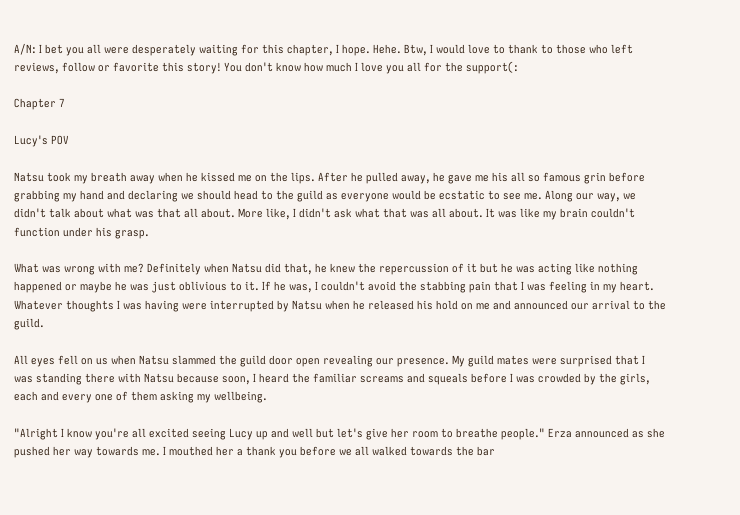A/N: I bet you all were desperately waiting for this chapter, I hope. Hehe. Btw, I would love to thank to those who left reviews, follow or favorite this story! You don't know how much I love you all for the support(:

Chapter 7

Lucy's POV

Natsu took my breath away when he kissed me on the lips. After he pulled away, he gave me his all so famous grin before grabbing my hand and declaring we should head to the guild as everyone would be ecstatic to see me. Along our way, we didn't talk about what was that all about. More like, I didn't ask what that was all about. It was like my brain couldn't function under his grasp.

What was wrong with me? Definitely when Natsu did that, he knew the repercussion of it but he was acting like nothing happened or maybe he was just oblivious to it. If he was, I couldn't avoid the stabbing pain that I was feeling in my heart. Whatever thoughts I was having were interrupted by Natsu when he released his hold on me and announced our arrival to the guild.

All eyes fell on us when Natsu slammed the guild door open revealing our presence. My guild mates were surprised that I was standing there with Natsu because soon, I heard the familiar screams and squeals before I was crowded by the girls, each and every one of them asking my wellbeing.

"Alright I know you're all excited seeing Lucy up and well but let's give her room to breathe people." Erza announced as she pushed her way towards me. I mouthed her a thank you before we all walked towards the bar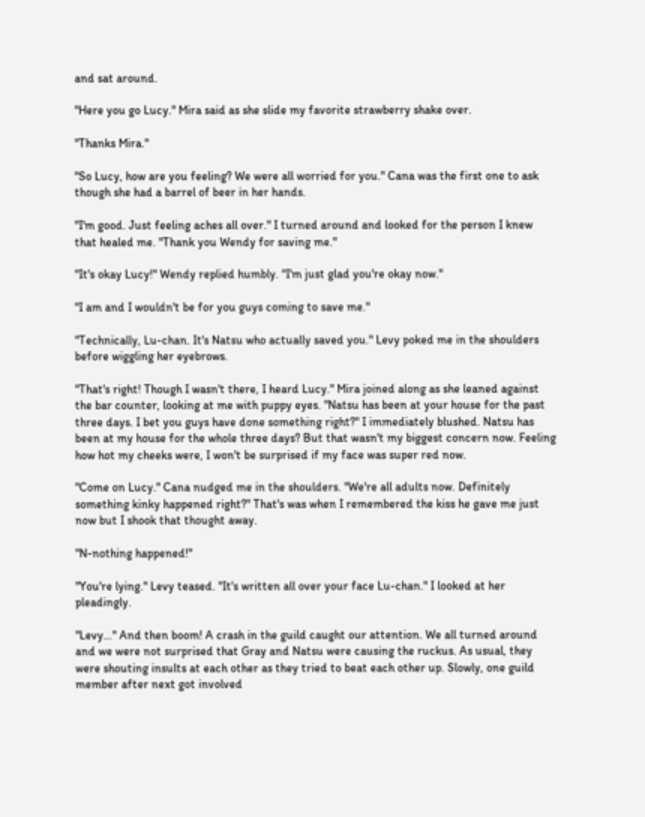and sat around.

"Here you go Lucy." Mira said as she slide my favorite strawberry shake over.

"Thanks Mira."

"So Lucy, how are you feeling? We were all worried for you." Cana was the first one to ask though she had a barrel of beer in her hands.

"I'm good. Just feeling aches all over." I turned around and looked for the person I knew that healed me. "Thank you Wendy for saving me."

"It's okay Lucy!" Wendy replied humbly. "I'm just glad you're okay now."

"I am and I wouldn't be for you guys coming to save me."

"Technically, Lu-chan. It's Natsu who actually saved you." Levy poked me in the shoulders before wiggling her eyebrows.

"That's right! Though I wasn't there, I heard Lucy." Mira joined along as she leaned against the bar counter, looking at me with puppy eyes. "Natsu has been at your house for the past three days. I bet you guys have done something right?" I immediately blushed. Natsu has been at my house for the whole three days? But that wasn't my biggest concern now. Feeling how hot my cheeks were, I won't be surprised if my face was super red now.

"Come on Lucy." Cana nudged me in the shoulders. "We're all adults now. Definitely something kinky happened right?" That's was when I remembered the kiss he gave me just now but I shook that thought away.

"N-nothing happened!"

"You're lying." Levy teased. "It's written all over your face Lu-chan." I looked at her pleadingly.

"Levy…" And then boom! A crash in the guild caught our attention. We all turned around and we were not surprised that Gray and Natsu were causing the ruckus. As usual, they were shouting insults at each other as they tried to beat each other up. Slowly, one guild member after next got involved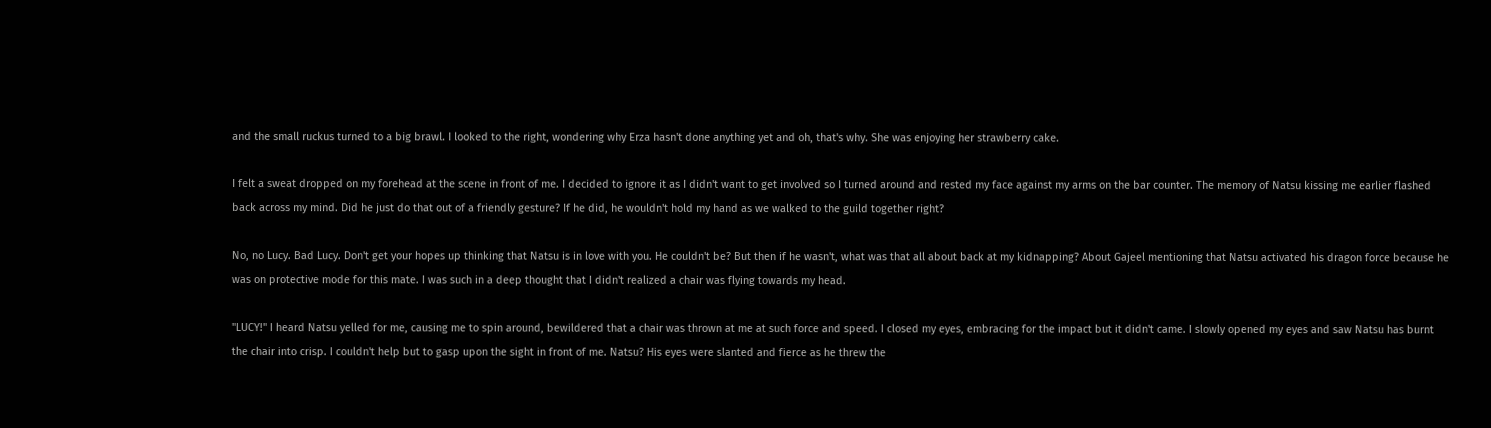and the small ruckus turned to a big brawl. I looked to the right, wondering why Erza hasn't done anything yet and oh, that's why. She was enjoying her strawberry cake.

I felt a sweat dropped on my forehead at the scene in front of me. I decided to ignore it as I didn't want to get involved so I turned around and rested my face against my arms on the bar counter. The memory of Natsu kissing me earlier flashed back across my mind. Did he just do that out of a friendly gesture? If he did, he wouldn't hold my hand as we walked to the guild together right?

No, no Lucy. Bad Lucy. Don't get your hopes up thinking that Natsu is in love with you. He couldn't be? But then if he wasn't, what was that all about back at my kidnapping? About Gajeel mentioning that Natsu activated his dragon force because he was on protective mode for this mate. I was such in a deep thought that I didn't realized a chair was flying towards my head.

"LUCY!" I heard Natsu yelled for me, causing me to spin around, bewildered that a chair was thrown at me at such force and speed. I closed my eyes, embracing for the impact but it didn't came. I slowly opened my eyes and saw Natsu has burnt the chair into crisp. I couldn't help but to gasp upon the sight in front of me. Natsu? His eyes were slanted and fierce as he threw the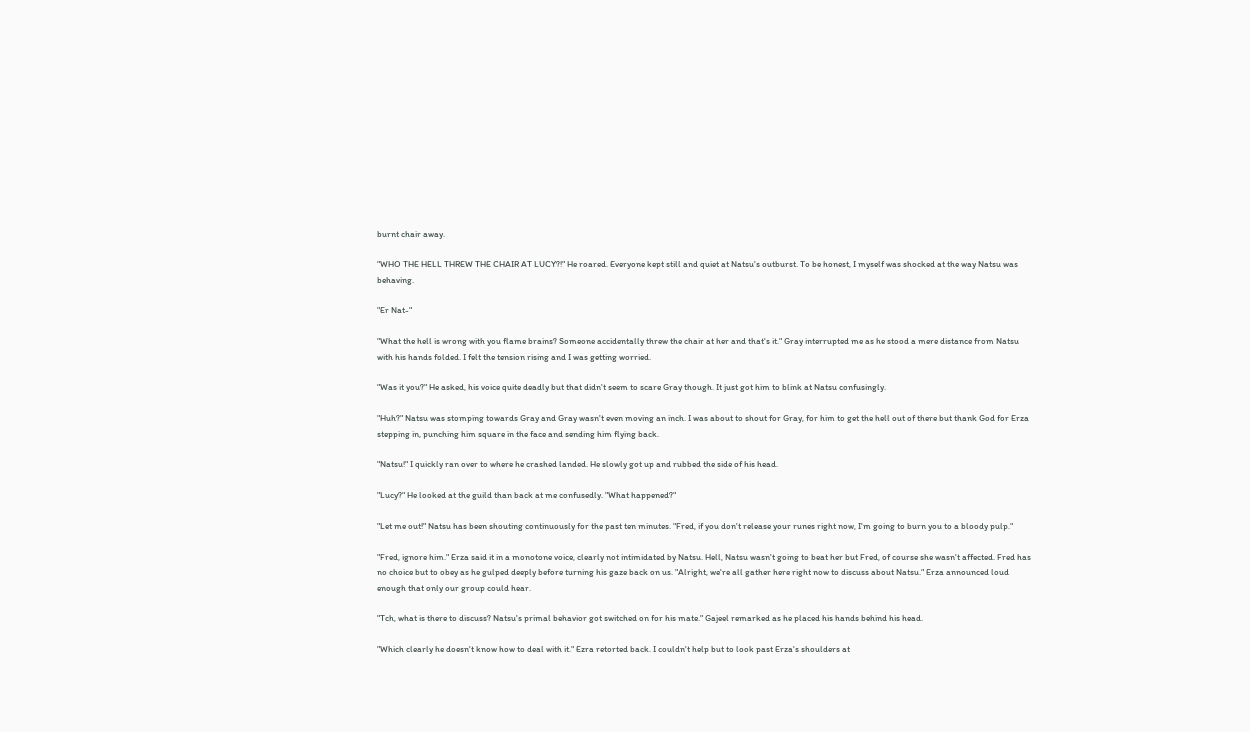burnt chair away.

"WHO THE HELL THREW THE CHAIR AT LUCY?!" He roared. Everyone kept still and quiet at Natsu's outburst. To be honest, I myself was shocked at the way Natsu was behaving.

"Er Nat-"

"What the hell is wrong with you flame brains? Someone accidentally threw the chair at her and that's it." Gray interrupted me as he stood a mere distance from Natsu with his hands folded. I felt the tension rising and I was getting worried.

"Was it you?" He asked, his voice quite deadly but that didn't seem to scare Gray though. It just got him to blink at Natsu confusingly.

"Huh?" Natsu was stomping towards Gray and Gray wasn't even moving an inch. I was about to shout for Gray, for him to get the hell out of there but thank God for Erza stepping in, punching him square in the face and sending him flying back.

"Natsu!" I quickly ran over to where he crashed landed. He slowly got up and rubbed the side of his head.

"Lucy?" He looked at the guild than back at me confusedly. "What happened?"

"Let me out!" Natsu has been shouting continuously for the past ten minutes. "Fred, if you don't release your runes right now, I'm going to burn you to a bloody pulp."

"Fred, ignore him." Erza said it in a monotone voice, clearly not intimidated by Natsu. Hell, Natsu wasn't going to beat her but Fred, of course she wasn't affected. Fred has no choice but to obey as he gulped deeply before turning his gaze back on us. "Alright, we're all gather here right now to discuss about Natsu." Erza announced loud enough that only our group could hear.

"Tch, what is there to discuss? Natsu's primal behavior got switched on for his mate." Gajeel remarked as he placed his hands behind his head.

"Which clearly he doesn't know how to deal with it." Ezra retorted back. I couldn't help but to look past Erza's shoulders at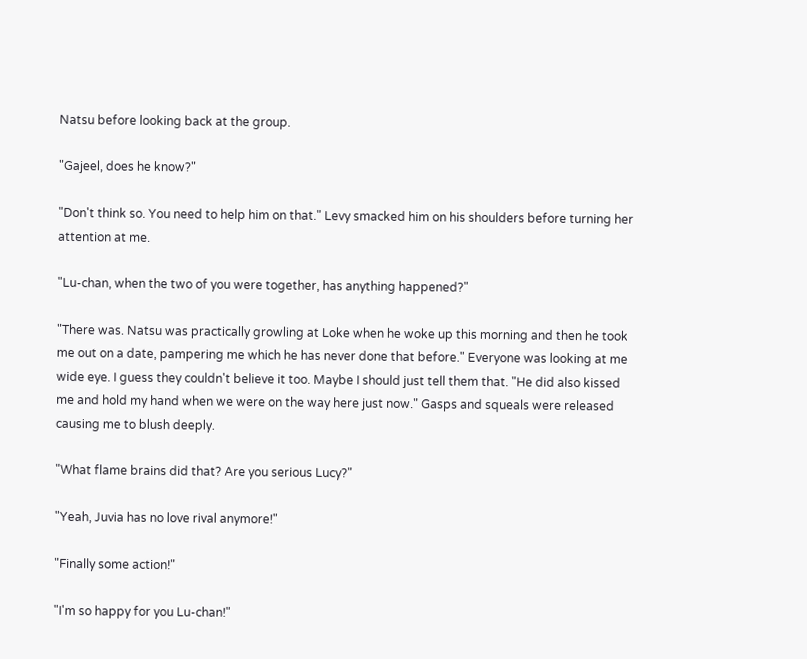Natsu before looking back at the group.

"Gajeel, does he know?"

"Don't think so. You need to help him on that." Levy smacked him on his shoulders before turning her attention at me.

"Lu-chan, when the two of you were together, has anything happened?"

"There was. Natsu was practically growling at Loke when he woke up this morning and then he took me out on a date, pampering me which he has never done that before." Everyone was looking at me wide eye. I guess they couldn't believe it too. Maybe I should just tell them that. "He did also kissed me and hold my hand when we were on the way here just now." Gasps and squeals were released causing me to blush deeply.

"What flame brains did that? Are you serious Lucy?"

"Yeah, Juvia has no love rival anymore!"

"Finally some action!"

"I'm so happy for you Lu-chan!"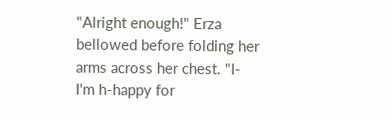"Alright enough!" Erza bellowed before folding her arms across her chest. "I-I'm h-happy for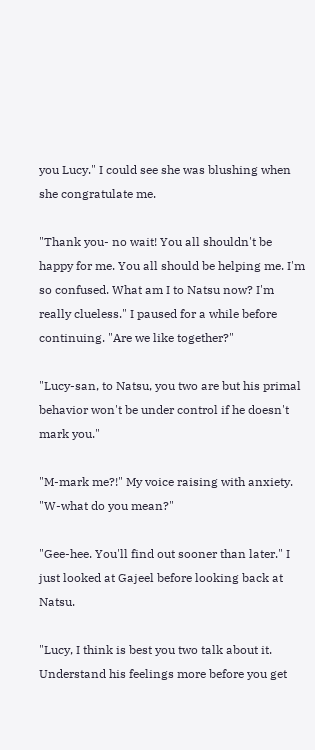you Lucy." I could see she was blushing when she congratulate me.

"Thank you- no wait! You all shouldn't be happy for me. You all should be helping me. I'm so confused. What am I to Natsu now? I'm really clueless." I paused for a while before continuing. "Are we like together?"

"Lucy-san, to Natsu, you two are but his primal behavior won't be under control if he doesn't mark you."

"M-mark me?!" My voice raising with anxiety. "W-what do you mean?"

"Gee-hee. You'll find out sooner than later." I just looked at Gajeel before looking back at Natsu.

"Lucy, I think is best you two talk about it. Understand his feelings more before you get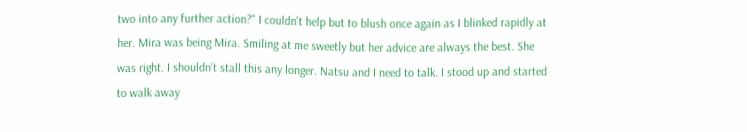two into any further action?" I couldn't help but to blush once again as I blinked rapidly at her. Mira was being Mira. Smiling at me sweetly but her advice are always the best. She was right. I shouldn't stall this any longer. Natsu and I need to talk. I stood up and started to walk away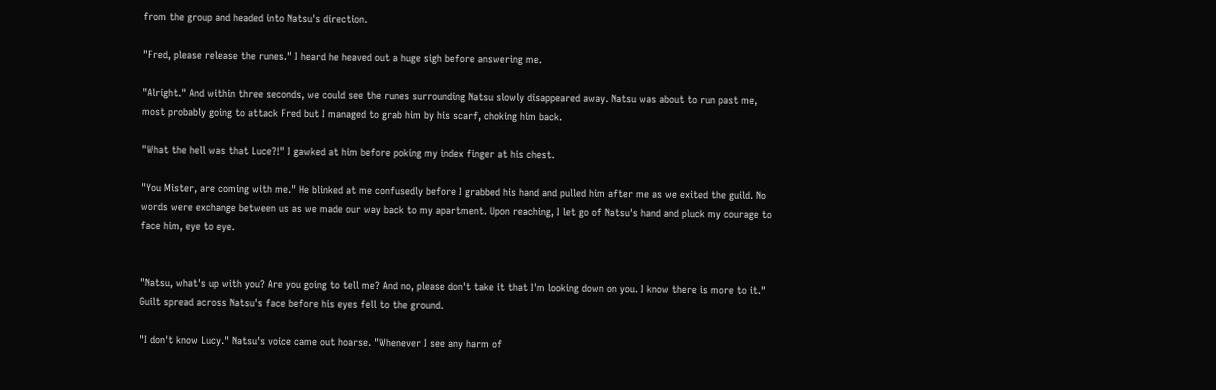from the group and headed into Natsu's direction.

"Fred, please release the runes." I heard he heaved out a huge sigh before answering me.

"Alright." And within three seconds, we could see the runes surrounding Natsu slowly disappeared away. Natsu was about to run past me, most probably going to attack Fred but I managed to grab him by his scarf, choking him back.

"What the hell was that Luce?!" I gawked at him before poking my index finger at his chest.

"You Mister, are coming with me." He blinked at me confusedly before I grabbed his hand and pulled him after me as we exited the guild. No words were exchange between us as we made our way back to my apartment. Upon reaching, I let go of Natsu's hand and pluck my courage to face him, eye to eye.


"Natsu, what's up with you? Are you going to tell me? And no, please don't take it that I'm looking down on you. I know there is more to it." Guilt spread across Natsu's face before his eyes fell to the ground.

"I don't know Lucy." Natsu's voice came out hoarse. "Whenever I see any harm of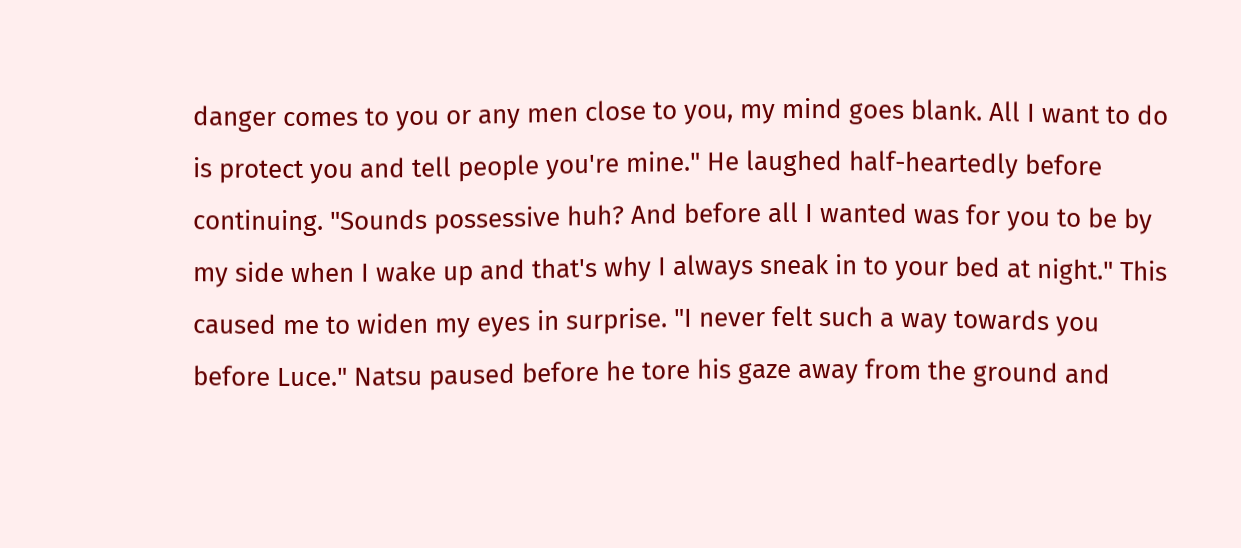danger comes to you or any men close to you, my mind goes blank. All I want to do is protect you and tell people you're mine." He laughed half-heartedly before continuing. "Sounds possessive huh? And before all I wanted was for you to be by my side when I wake up and that's why I always sneak in to your bed at night." This caused me to widen my eyes in surprise. "I never felt such a way towards you before Luce." Natsu paused before he tore his gaze away from the ground and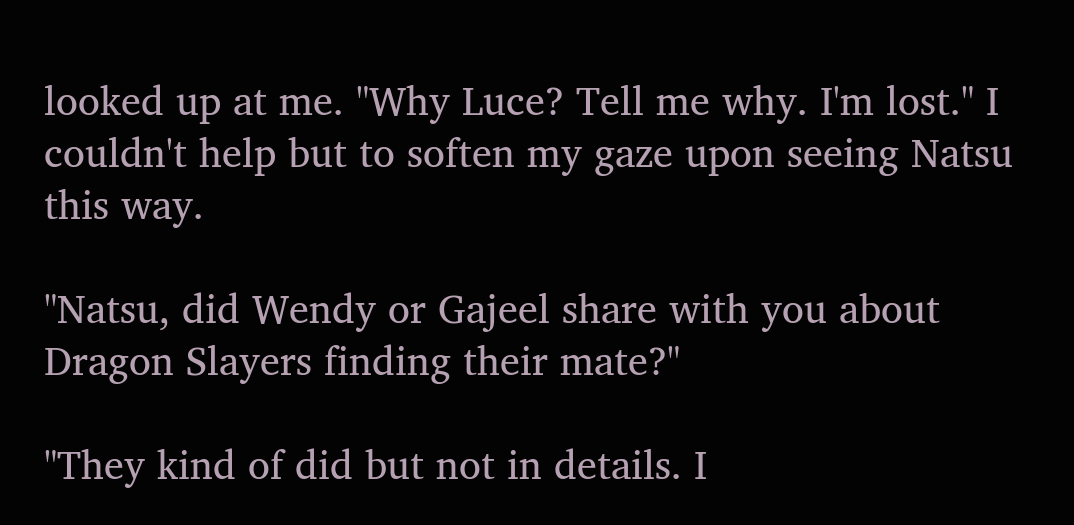looked up at me. "Why Luce? Tell me why. I'm lost." I couldn't help but to soften my gaze upon seeing Natsu this way.

"Natsu, did Wendy or Gajeel share with you about Dragon Slayers finding their mate?"

"They kind of did but not in details. I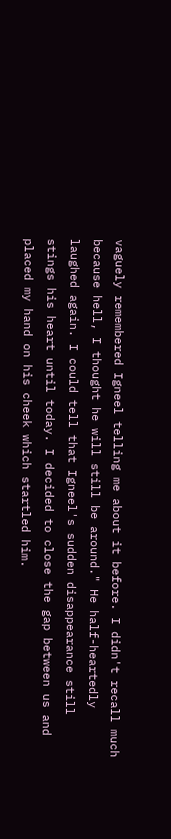vaguely remembered Igneel telling me about it before. I didn't recall much because hell, I thought he will still be around." He half-heartedly laughed again. I could tell that Igneel's sudden disappearance still stings his heart until today. I decided to close the gap between us and placed my hand on his cheek which startled him.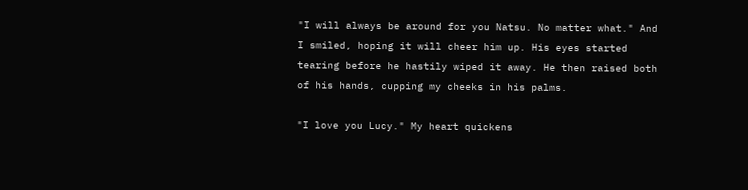"I will always be around for you Natsu. No matter what." And I smiled, hoping it will cheer him up. His eyes started tearing before he hastily wiped it away. He then raised both of his hands, cupping my cheeks in his palms.

"I love you Lucy." My heart quickens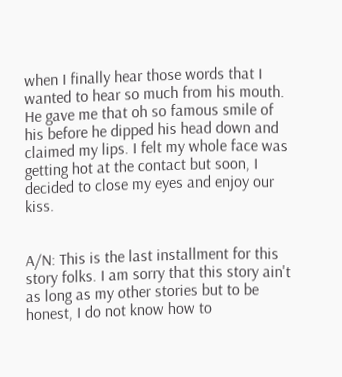when I finally hear those words that I wanted to hear so much from his mouth. He gave me that oh so famous smile of his before he dipped his head down and claimed my lips. I felt my whole face was getting hot at the contact but soon, I decided to close my eyes and enjoy our kiss.


A/N: This is the last installment for this story folks. I am sorry that this story ain't as long as my other stories but to be honest, I do not know how to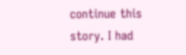continue this story. I had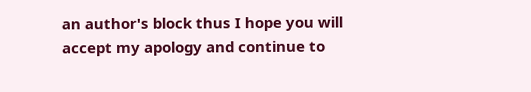an author's block thus I hope you will accept my apology and continue to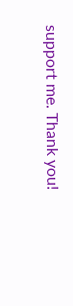support me. Thank you!